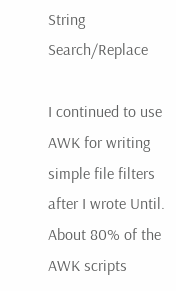String Search/Replace

I continued to use AWK for writing simple file filters after I wrote Until. About 80% of the AWK scripts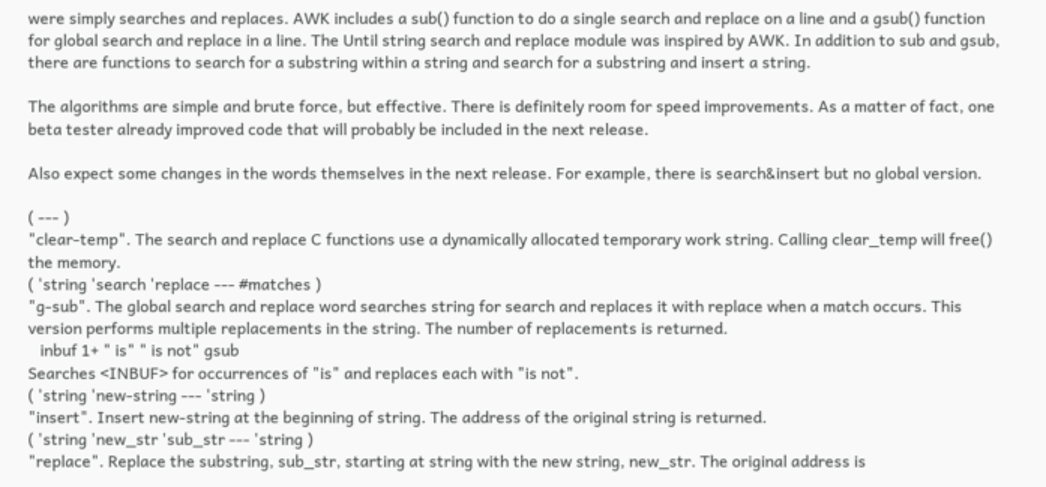were simply searches and replaces. AWK includes a sub() function to do a single search and replace on a line and a gsub() function for global search and replace in a line. The Until string search and replace module was inspired by AWK. In addition to sub and gsub, there are functions to search for a substring within a string and search for a substring and insert a string.

The algorithms are simple and brute force, but effective. There is definitely room for speed improvements. As a matter of fact, one beta tester already improved code that will probably be included in the next release.

Also expect some changes in the words themselves in the next release. For example, there is search&insert but no global version.

( --- )
"clear-temp". The search and replace C functions use a dynamically allocated temporary work string. Calling clear_temp will free() the memory.
( 'string 'search 'replace --- #matches )
"g-sub". The global search and replace word searches string for search and replaces it with replace when a match occurs. This version performs multiple replacements in the string. The number of replacements is returned.
   inbuf 1+ " is" " is not" gsub
Searches <INBUF> for occurrences of "is" and replaces each with "is not".
( 'string 'new-string --- 'string )
"insert". Insert new-string at the beginning of string. The address of the original string is returned.
( 'string 'new_str 'sub_str --- 'string )
"replace". Replace the substring, sub_str, starting at string with the new string, new_str. The original address is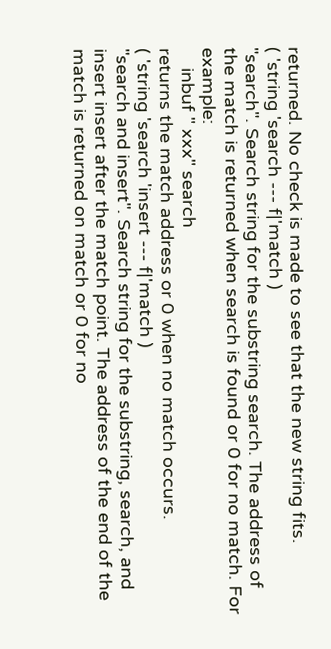returned. No check is made to see that the new string fits.
( 'string 'search --- f|'match )
"search". Search string for the substring search. The address of the match is returned when search is found or 0 for no match. For example:
    inbuf " xxx" search
returns the match address or 0 when no match occurs.
( 'string 'search 'insert --- f|'match )
"search and insert". Search string for the substring, search, and insert insert after the match point. The address of the end of the match is returned on match or 0 for no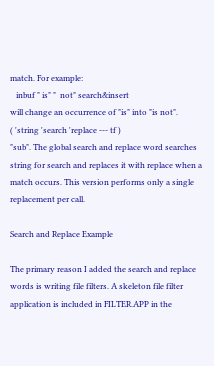match. For example:
   inbuf " is" "  not" search&insert
will change an occurrence of "is" into "is not".
( 'string 'search 'replace --- tf )
"sub". The global search and replace word searches string for search and replaces it with replace when a match occurs. This version performs only a single replacement per call.

Search and Replace Example

The primary reason I added the search and replace words is writing file filters. A skeleton file filter application is included in FILTER.APP in the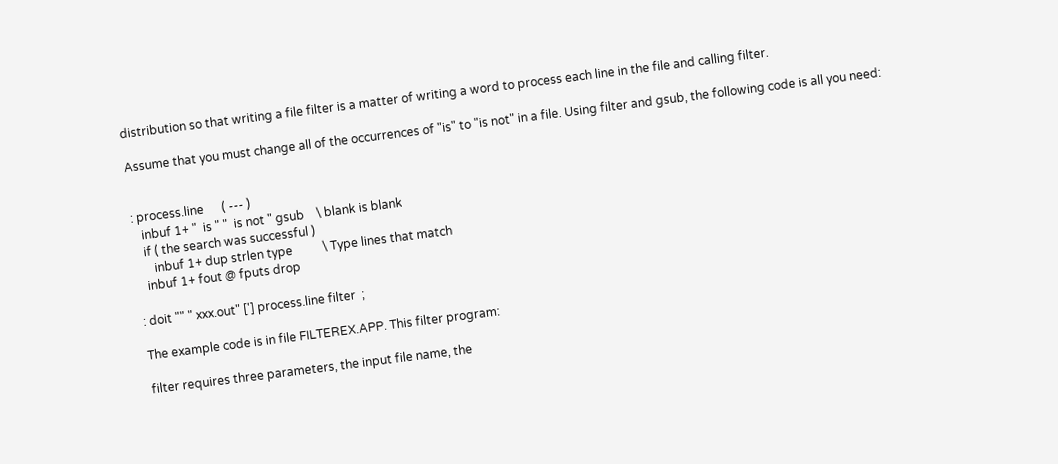distribution so that writing a file filter is a matter of writing a word to process each line in the file and calling filter.

Assume that you must change all of the occurrences of "is" to "is not" in a file. Using filter and gsub, the following code is all you need:


: process.line      ( --- )
   inbuf 1+ "  is " "  is not " gsub    \ blank is blank
   if ( the search was successful )
      inbuf 1+ dup strlen type          \ Type lines that match
   inbuf 1+ fout @ fputs drop

: doit "" " xxx.out" ['] process.line filter  ;

The example code is in file FILTEREX.APP. This filter program:

filter requires three parameters, the input file name, the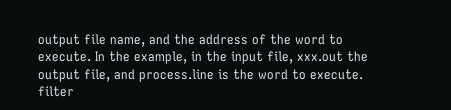output file name, and the address of the word to execute. In the example, in the input file, xxx.out the output file, and process.line is the word to execute. filter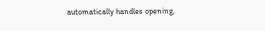automatically handles opening,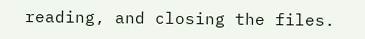reading, and closing the files.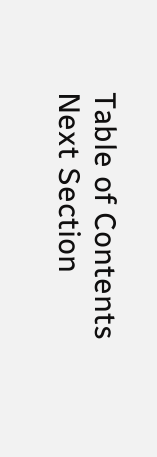Table of Contents
Next Section